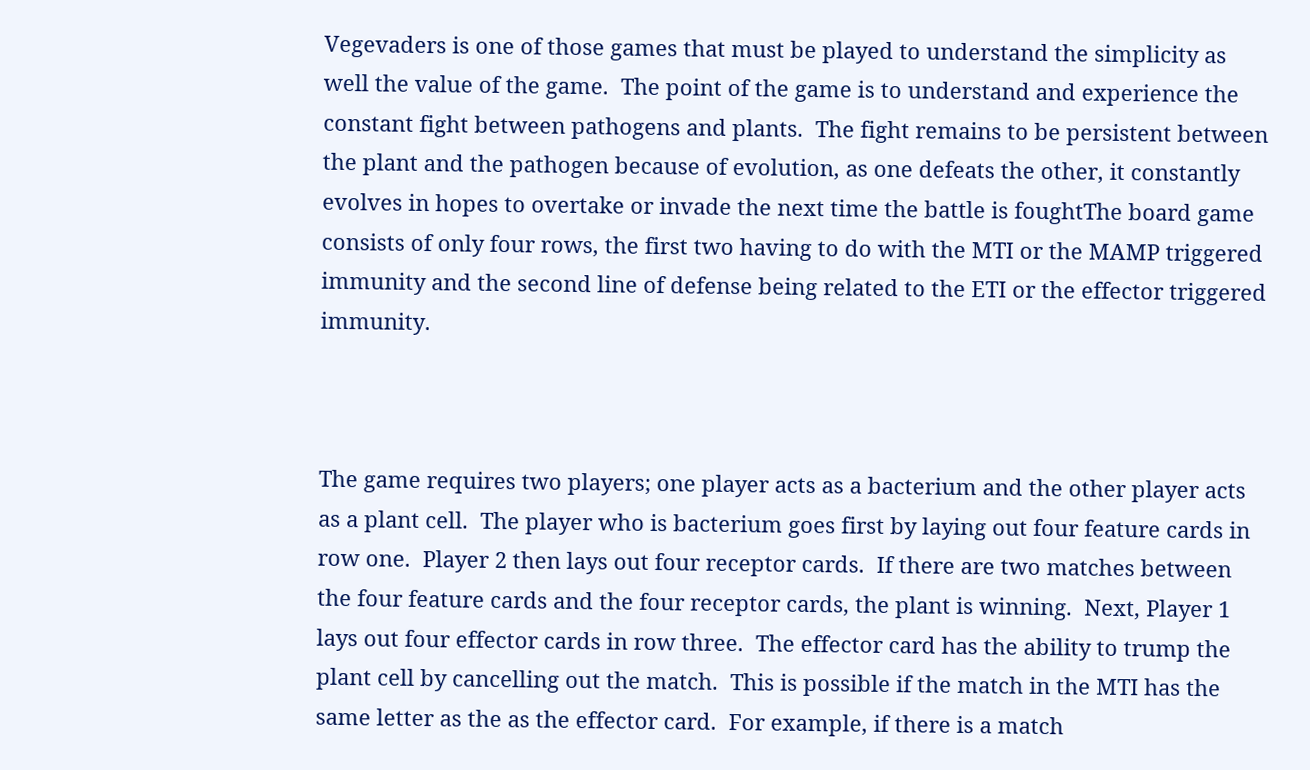Vegevaders is one of those games that must be played to understand the simplicity as well the value of the game.  The point of the game is to understand and experience the constant fight between pathogens and plants.  The fight remains to be persistent between the plant and the pathogen because of evolution, as one defeats the other, it constantly evolves in hopes to overtake or invade the next time the battle is foughtThe board game consists of only four rows, the first two having to do with the MTI or the MAMP triggered immunity and the second line of defense being related to the ETI or the effector triggered immunity.



The game requires two players; one player acts as a bacterium and the other player acts as a plant cell.  The player who is bacterium goes first by laying out four feature cards in row one.  Player 2 then lays out four receptor cards.  If there are two matches between the four feature cards and the four receptor cards, the plant is winning.  Next, Player 1 lays out four effector cards in row three.  The effector card has the ability to trump the plant cell by cancelling out the match.  This is possible if the match in the MTI has the same letter as the as the effector card.  For example, if there is a match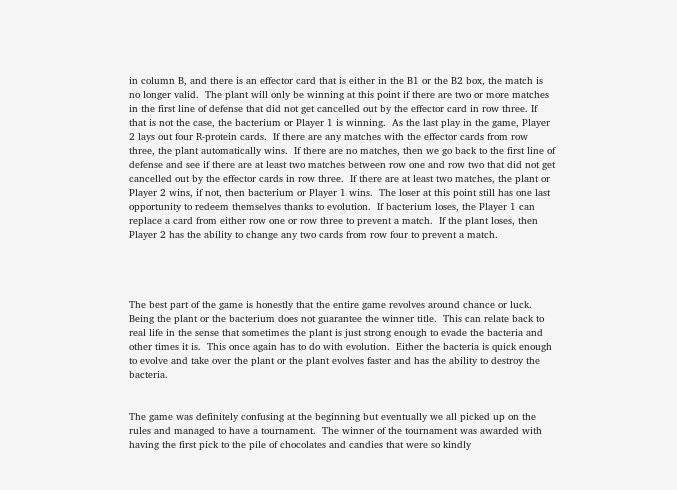in column B, and there is an effector card that is either in the B1 or the B2 box, the match is no longer valid.  The plant will only be winning at this point if there are two or more matches in the first line of defense that did not get cancelled out by the effector card in row three. If that is not the case, the bacterium or Player 1 is winning.  As the last play in the game, Player 2 lays out four R-protein cards.  If there are any matches with the effector cards from row three, the plant automatically wins.  If there are no matches, then we go back to the first line of defense and see if there are at least two matches between row one and row two that did not get cancelled out by the effector cards in row three.  If there are at least two matches, the plant or Player 2 wins, if not, then bacterium or Player 1 wins.  The loser at this point still has one last opportunity to redeem themselves thanks to evolution.  If bacterium loses, the Player 1 can replace a card from either row one or row three to prevent a match.  If the plant loses, then Player 2 has the ability to change any two cards from row four to prevent a match.




The best part of the game is honestly that the entire game revolves around chance or luck.  Being the plant or the bacterium does not guarantee the winner title.  This can relate back to real life in the sense that sometimes the plant is just strong enough to evade the bacteria and other times it is.  This once again has to do with evolution.  Either the bacteria is quick enough to evolve and take over the plant or the plant evolves faster and has the ability to destroy the bacteria.


The game was definitely confusing at the beginning but eventually we all picked up on the rules and managed to have a tournament.  The winner of the tournament was awarded with having the first pick to the pile of chocolates and candies that were so kindly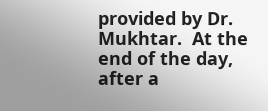provided by Dr. Mukhtar.  At the end of the day, after a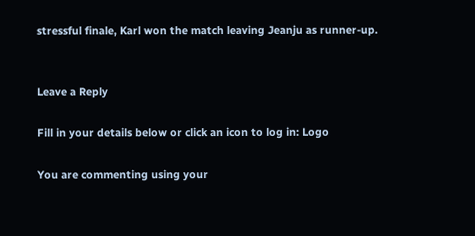stressful finale, Karl won the match leaving Jeanju as runner-up.


Leave a Reply

Fill in your details below or click an icon to log in: Logo

You are commenting using your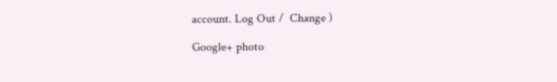account. Log Out /  Change )

Google+ photo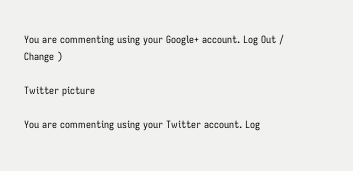You are commenting using your Google+ account. Log Out /  Change )

Twitter picture

You are commenting using your Twitter account. Log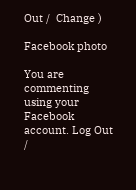Out /  Change )

Facebook photo

You are commenting using your Facebook account. Log Out /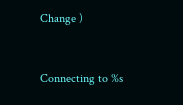Change )


Connecting to %s